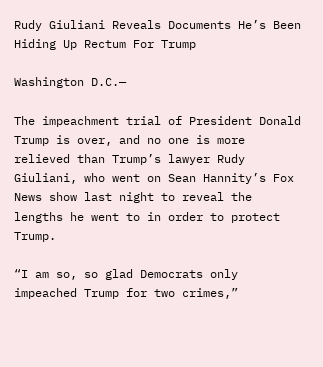Rudy Giuliani Reveals Documents He’s Been Hiding Up Rectum For Trump

Washington D.C.—

The impeachment trial of President Donald Trump is over, and no one is more relieved than Trump’s lawyer Rudy Giuliani, who went on Sean Hannity’s Fox News show last night to reveal the lengths he went to in order to protect Trump.

“I am so, so glad Democrats only impeached Trump for two crimes,”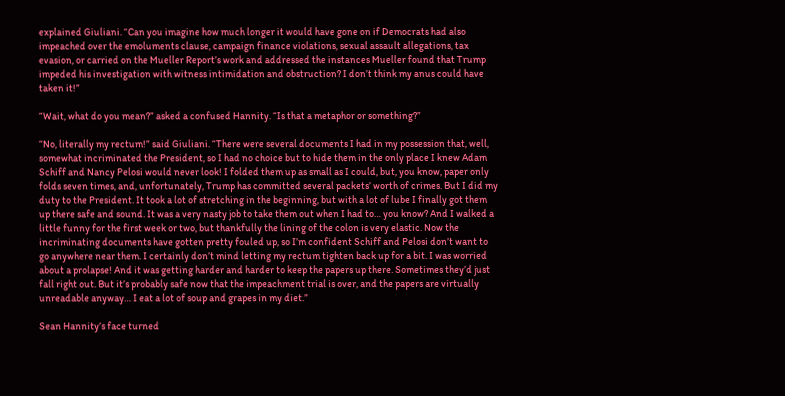explained Giuliani. “Can you imagine how much longer it would have gone on if Democrats had also impeached over the emoluments clause, campaign finance violations, sexual assault allegations, tax evasion, or carried on the Mueller Report’s work and addressed the instances Mueller found that Trump impeded his investigation with witness intimidation and obstruction? I don’t think my anus could have taken it!”

“Wait, what do you mean?” asked a confused Hannity. “Is that a metaphor or something?”

“No, literally my rectum!” said Giuliani. “There were several documents I had in my possession that, well, somewhat incriminated the President, so I had no choice but to hide them in the only place I knew Adam Schiff and Nancy Pelosi would never look! I folded them up as small as I could, but, you know, paper only folds seven times, and, unfortunately, Trump has committed several packets’ worth of crimes. But I did my duty to the President. It took a lot of stretching in the beginning, but with a lot of lube I finally got them up there safe and sound. It was a very nasty job to take them out when I had to… you know? And I walked a little funny for the first week or two, but thankfully the lining of the colon is very elastic. Now the incriminating documents have gotten pretty fouled up, so I’m confident Schiff and Pelosi don’t want to go anywhere near them. I certainly don’t mind letting my rectum tighten back up for a bit. I was worried about a prolapse! And it was getting harder and harder to keep the papers up there. Sometimes they’d just fall right out. But it’s probably safe now that the impeachment trial is over, and the papers are virtually unreadable anyway… I eat a lot of soup and grapes in my diet.”

Sean Hannity’s face turned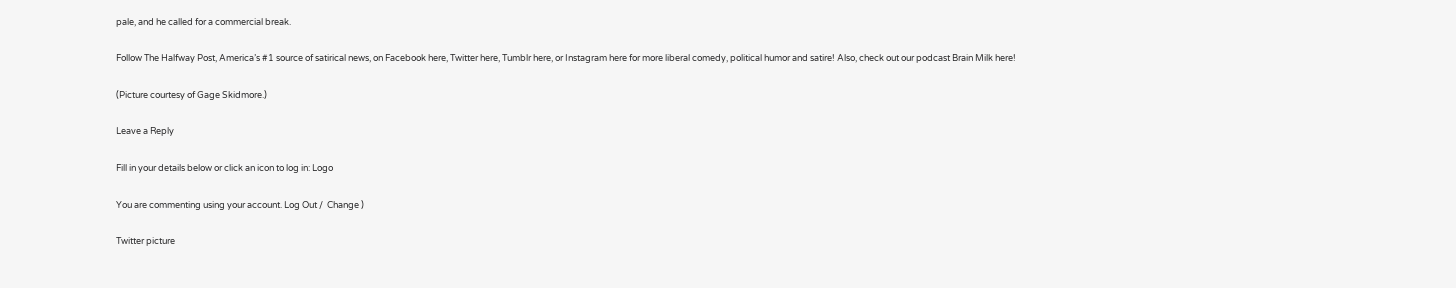pale, and he called for a commercial break.

Follow The Halfway Post, America’s #1 source of satirical news, on Facebook here, Twitter here, Tumblr here, or Instagram here for more liberal comedy, political humor and satire! Also, check out our podcast Brain Milk here!

(Picture courtesy of Gage Skidmore.)

Leave a Reply

Fill in your details below or click an icon to log in: Logo

You are commenting using your account. Log Out /  Change )

Twitter picture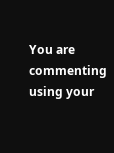You are commenting using your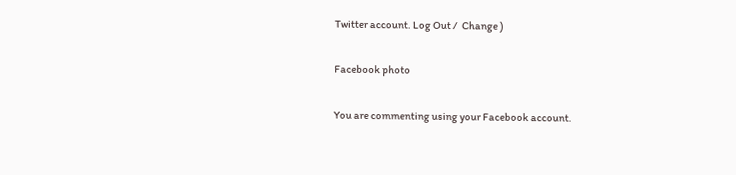Twitter account. Log Out /  Change )

Facebook photo

You are commenting using your Facebook account.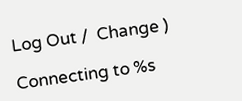Log Out /  Change )

Connecting to %s